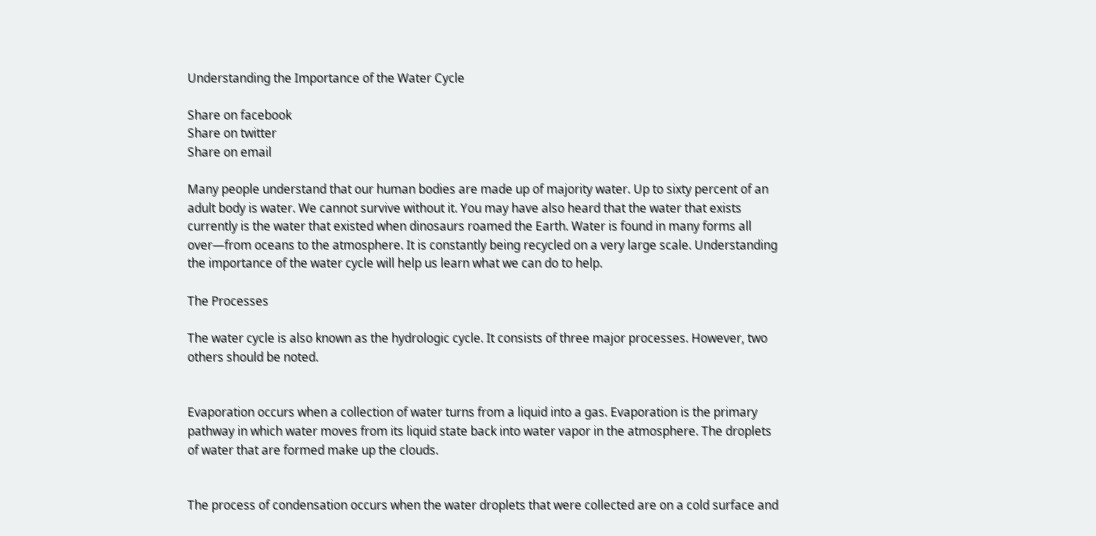Understanding the Importance of the Water Cycle

Share on facebook
Share on twitter
Share on email

Many people understand that our human bodies are made up of majority water. Up to sixty percent of an adult body is water. We cannot survive without it. You may have also heard that the water that exists currently is the water that existed when dinosaurs roamed the Earth. Water is found in many forms all over—from oceans to the atmosphere. It is constantly being recycled on a very large scale. Understanding the importance of the water cycle will help us learn what we can do to help.

The Processes

The water cycle is also known as the hydrologic cycle. It consists of three major processes. However, two others should be noted.


Evaporation occurs when a collection of water turns from a liquid into a gas. Evaporation is the primary pathway in which water moves from its liquid state back into water vapor in the atmosphere. The droplets of water that are formed make up the clouds.


The process of condensation occurs when the water droplets that were collected are on a cold surface and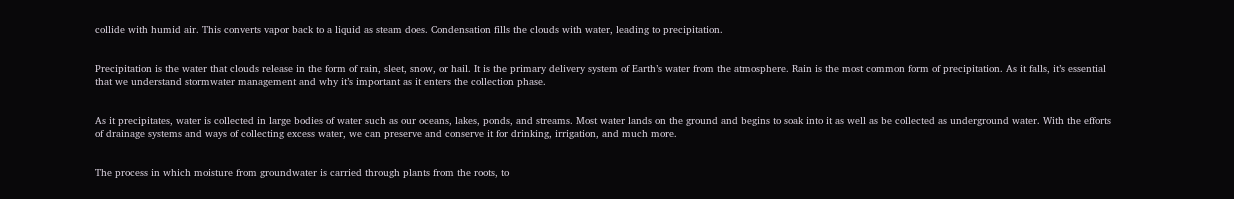collide with humid air. This converts vapor back to a liquid as steam does. Condensation fills the clouds with water, leading to precipitation.


Precipitation is the water that clouds release in the form of rain, sleet, snow, or hail. It is the primary delivery system of Earth’s water from the atmosphere. Rain is the most common form of precipitation. As it falls, it’s essential that we understand stormwater management and why it’s important as it enters the collection phase.


As it precipitates, water is collected in large bodies of water such as our oceans, lakes, ponds, and streams. Most water lands on the ground and begins to soak into it as well as be collected as underground water. With the efforts of drainage systems and ways of collecting excess water, we can preserve and conserve it for drinking, irrigation, and much more.


The process in which moisture from groundwater is carried through plants from the roots, to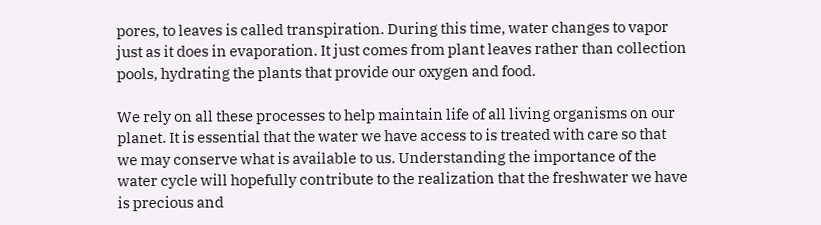pores, to leaves is called transpiration. During this time, water changes to vapor just as it does in evaporation. It just comes from plant leaves rather than collection pools, hydrating the plants that provide our oxygen and food.

We rely on all these processes to help maintain life of all living organisms on our planet. It is essential that the water we have access to is treated with care so that we may conserve what is available to us. Understanding the importance of the water cycle will hopefully contribute to the realization that the freshwater we have is precious and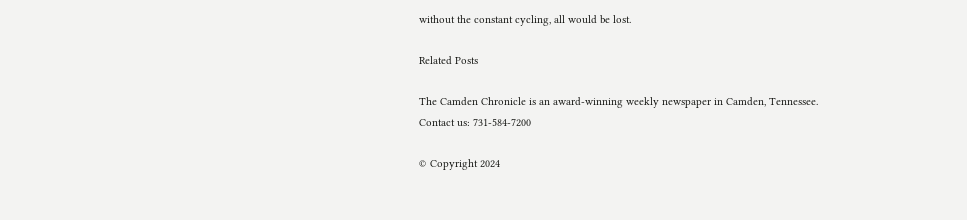without the constant cycling, all would be lost.

Related Posts

The Camden Chronicle is an award-winning weekly newspaper in Camden, Tennessee.
Contact us: 731-584-7200

© Copyright 2024